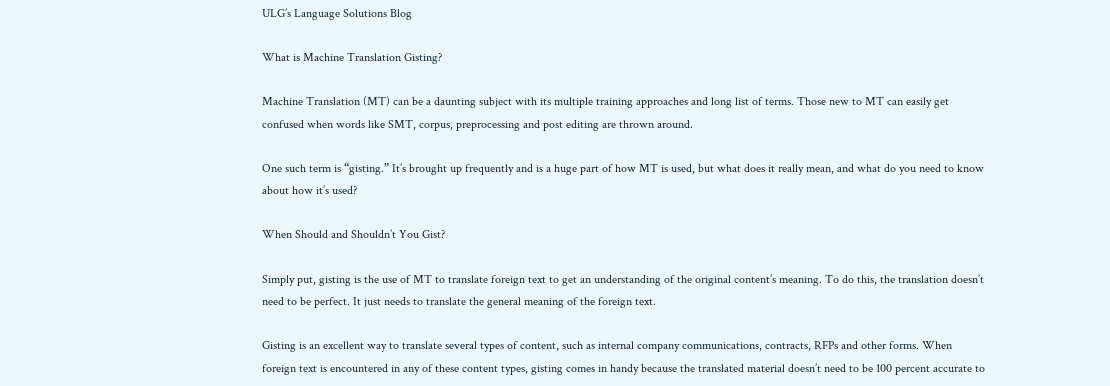ULG’s Language Solutions Blog

What is Machine Translation Gisting?

Machine Translation (MT) can be a daunting subject with its multiple training approaches and long list of terms. Those new to MT can easily get confused when words like SMT, corpus, preprocessing and post editing are thrown around.

One such term is “gisting.” It’s brought up frequently and is a huge part of how MT is used, but what does it really mean, and what do you need to know about how it’s used?

When Should and Shouldn’t You Gist?

Simply put, gisting is the use of MT to translate foreign text to get an understanding of the original content’s meaning. To do this, the translation doesn’t need to be perfect. It just needs to translate the general meaning of the foreign text.

Gisting is an excellent way to translate several types of content, such as internal company communications, contracts, RFPs and other forms. When foreign text is encountered in any of these content types, gisting comes in handy because the translated material doesn’t need to be 100 percent accurate to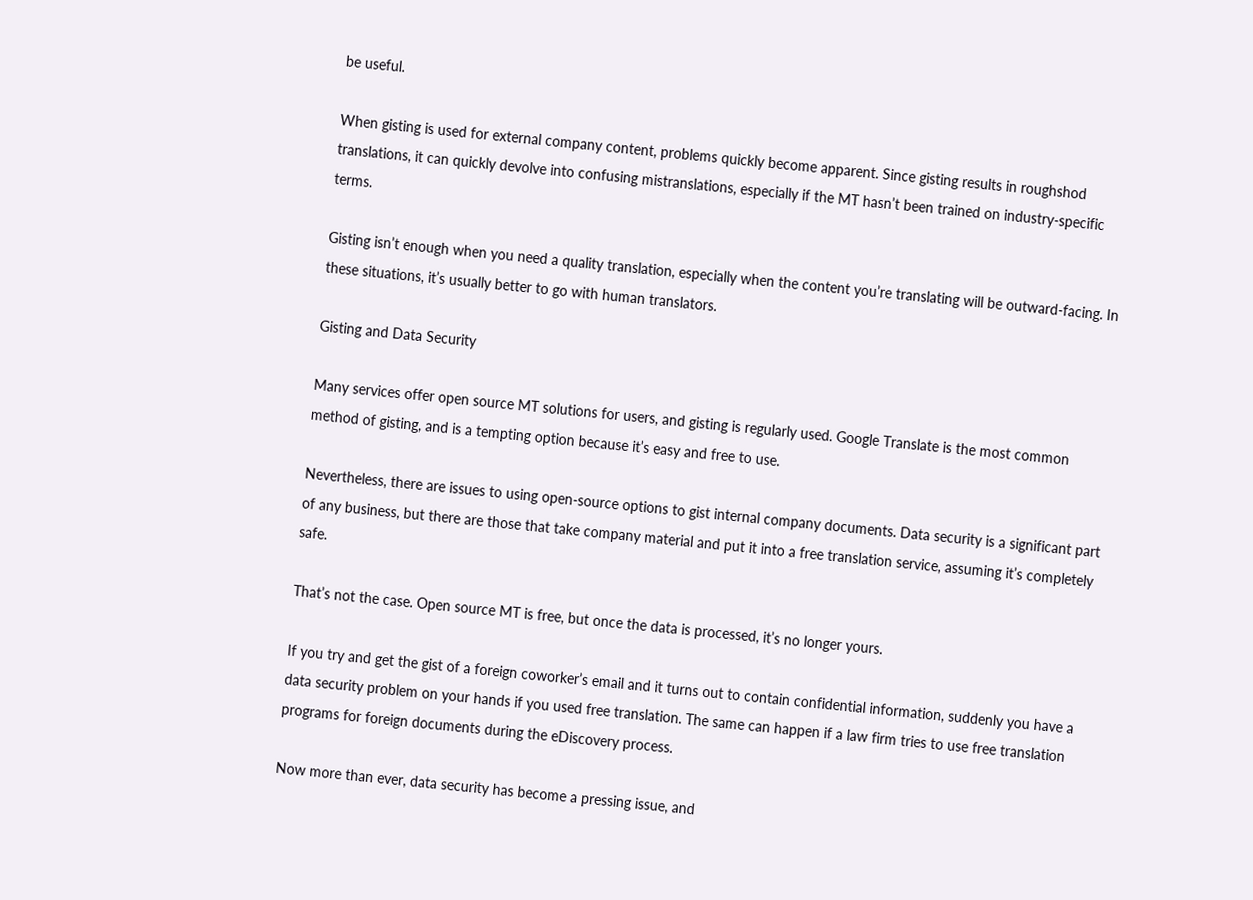be useful.

When gisting is used for external company content, problems quickly become apparent. Since gisting results in roughshod translations, it can quickly devolve into confusing mistranslations, especially if the MT hasn’t been trained on industry-specific terms.

Gisting isn’t enough when you need a quality translation, especially when the content you’re translating will be outward-facing. In these situations, it’s usually better to go with human translators.

Gisting and Data Security

Many services offer open source MT solutions for users, and gisting is regularly used. Google Translate is the most common method of gisting, and is a tempting option because it’s easy and free to use.

Nevertheless, there are issues to using open-source options to gist internal company documents. Data security is a significant part of any business, but there are those that take company material and put it into a free translation service, assuming it’s completely safe.

That’s not the case. Open source MT is free, but once the data is processed, it’s no longer yours.

If you try and get the gist of a foreign coworker’s email and it turns out to contain confidential information, suddenly you have a data security problem on your hands if you used free translation. The same can happen if a law firm tries to use free translation programs for foreign documents during the eDiscovery process.

Now more than ever, data security has become a pressing issue, and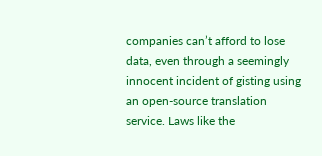companies can’t afford to lose data, even through a seemingly innocent incident of gisting using an open-source translation service. Laws like the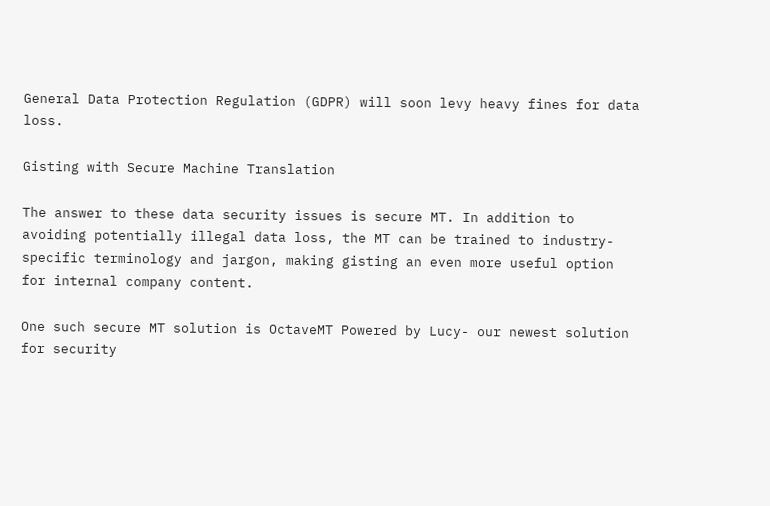General Data Protection Regulation (GDPR) will soon levy heavy fines for data loss.

Gisting with Secure Machine Translation

The answer to these data security issues is secure MT. In addition to avoiding potentially illegal data loss, the MT can be trained to industry-specific terminology and jargon, making gisting an even more useful option for internal company content.

One such secure MT solution is OctaveMT Powered by Lucy- our newest solution for security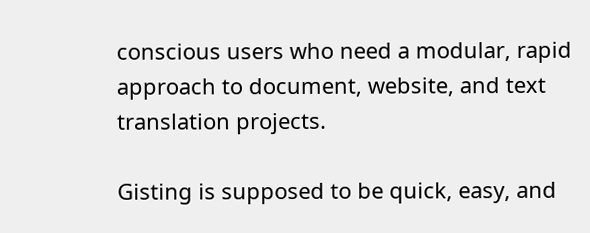conscious users who need a modular, rapid approach to document, website, and text translation projects.

Gisting is supposed to be quick, easy, and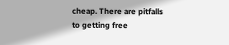cheap. There are pitfalls to getting free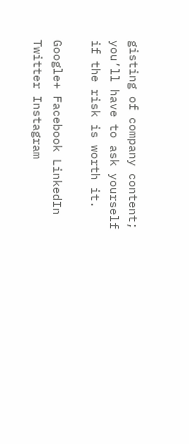gisting of company content; you’ll have to ask yourself if the risk is worth it.

Google+ Facebook LinkedIn Twitter Instagram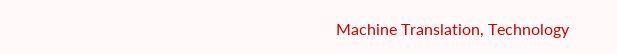Machine Translation, Technology